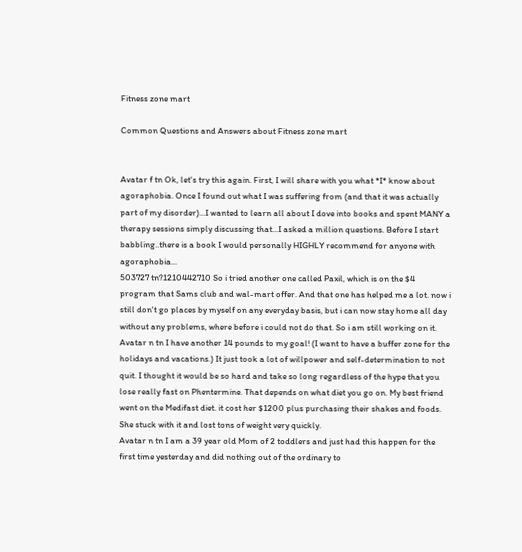Fitness zone mart

Common Questions and Answers about Fitness zone mart


Avatar f tn Ok, let's try this again. First, I will share with you what *I* know about agoraphobia. Once I found out what I was suffering from (and that it was actually part of my disorder)...I wanted to learn all about I dove into books and spent MANY a therapy sessions simply discussing that...I asked a million questions. Before I start babbling..there is a book I would personally HIGHLY recommend for anyone with agoraphobia...
503727 tn?1210442710 So i tried another one called Paxil, which is on the $4 program that Sams club and wal-mart offer. And that one has helped me a lot. now i still don't go places by myself on any everyday basis, but i can now stay home all day without any problems, where before i could not do that. So i am still working on it.
Avatar n tn I have another 14 pounds to my goal! (I want to have a buffer zone for the holidays and vacations.) It just took a lot of willpower and self-determination to not quit. I thought it would be so hard and take so long regardless of the hype that you lose really fast on Phentermine. That depends on what diet you go on. My best friend went on the Medifast diet. it cost her $1200 plus purchasing their shakes and foods. She stuck with it and lost tons of weight very quickly.
Avatar n tn I am a 39 year old Mom of 2 toddlers and just had this happen for the first time yesterday and did nothing out of the ordinary to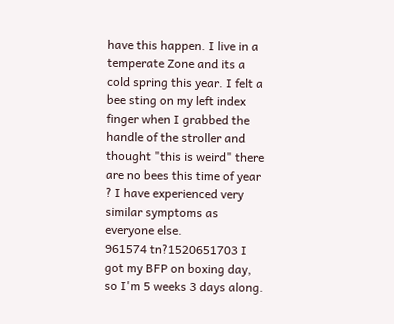have this happen. I live in a temperate Zone and its a cold spring this year. I felt a bee sting on my left index finger when I grabbed the handle of the stroller and thought "this is weird" there are no bees this time of year ? I have experienced very similar symptoms as everyone else.
961574 tn?1520651703 I got my BFP on boxing day, so I'm 5 weeks 3 days along.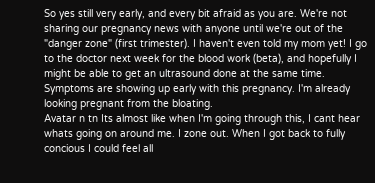So yes still very early, and every bit afraid as you are. We're not sharing our pregnancy news with anyone until we're out of the "danger zone" (first trimester). I haven't even told my mom yet! I go to the doctor next week for the blood work (beta), and hopefully I might be able to get an ultrasound done at the same time. Symptoms are showing up early with this pregnancy. I'm already looking pregnant from the bloating.
Avatar n tn Its almost like when I'm going through this, I cant hear whats going on around me. I zone out. When I got back to fully concious I could feel all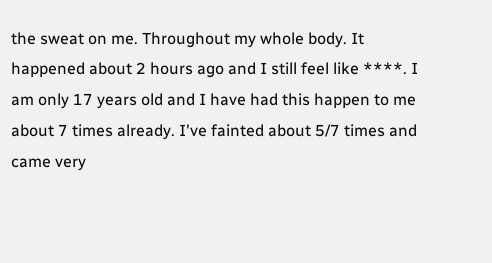the sweat on me. Throughout my whole body. It happened about 2 hours ago and I still feel like ****. I am only 17 years old and I have had this happen to me about 7 times already. I've fainted about 5/7 times and came very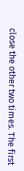close the other two times. The first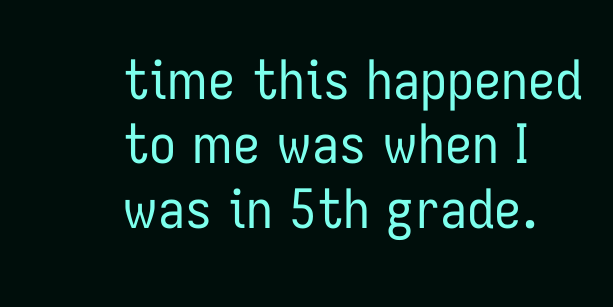time this happened to me was when I was in 5th grade.